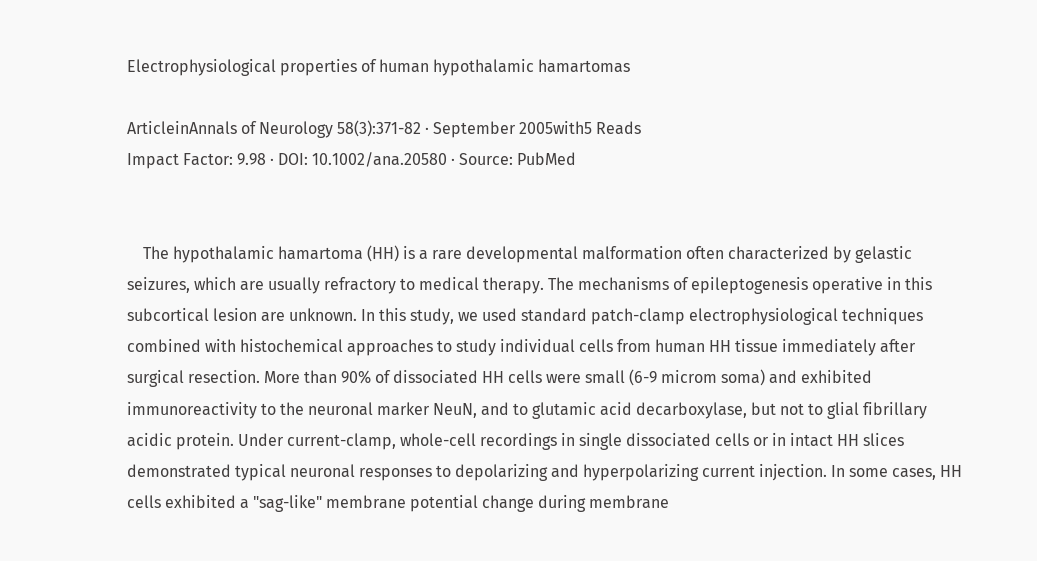Electrophysiological properties of human hypothalamic hamartomas

ArticleinAnnals of Neurology 58(3):371-82 · September 2005with5 Reads
Impact Factor: 9.98 · DOI: 10.1002/ana.20580 · Source: PubMed


    The hypothalamic hamartoma (HH) is a rare developmental malformation often characterized by gelastic seizures, which are usually refractory to medical therapy. The mechanisms of epileptogenesis operative in this subcortical lesion are unknown. In this study, we used standard patch-clamp electrophysiological techniques combined with histochemical approaches to study individual cells from human HH tissue immediately after surgical resection. More than 90% of dissociated HH cells were small (6-9 microm soma) and exhibited immunoreactivity to the neuronal marker NeuN, and to glutamic acid decarboxylase, but not to glial fibrillary acidic protein. Under current-clamp, whole-cell recordings in single dissociated cells or in intact HH slices demonstrated typical neuronal responses to depolarizing and hyperpolarizing current injection. In some cases, HH cells exhibited a "sag-like" membrane potential change during membrane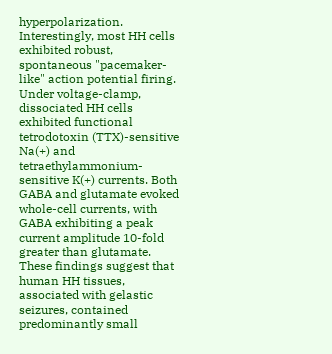hyperpolarization. Interestingly, most HH cells exhibited robust, spontaneous "pacemaker-like" action potential firing. Under voltage-clamp, dissociated HH cells exhibited functional tetrodotoxin (TTX)-sensitive Na(+) and tetraethylammonium-sensitive K(+) currents. Both GABA and glutamate evoked whole-cell currents, with GABA exhibiting a peak current amplitude 10-fold greater than glutamate. These findings suggest that human HH tissues, associated with gelastic seizures, contained predominantly small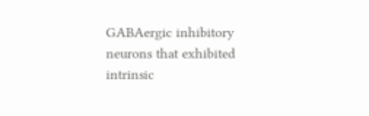GABAergic inhibitory neurons that exhibited intrinsic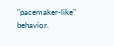"pacemaker-like" behavior.